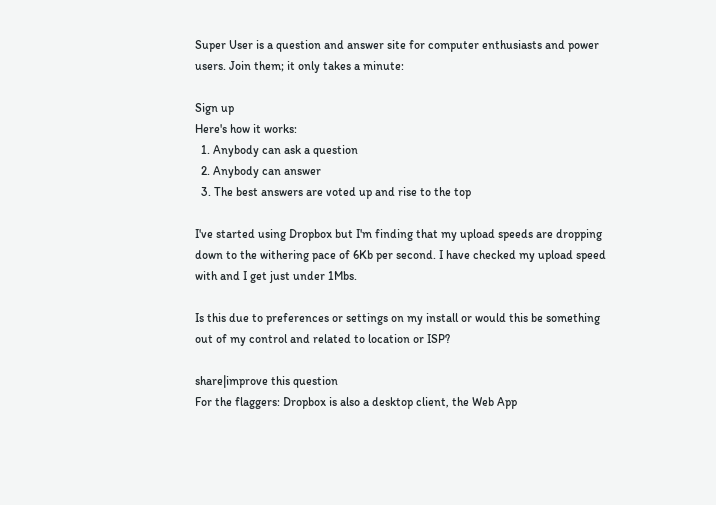Super User is a question and answer site for computer enthusiasts and power users. Join them; it only takes a minute:

Sign up
Here's how it works:
  1. Anybody can ask a question
  2. Anybody can answer
  3. The best answers are voted up and rise to the top

I've started using Dropbox but I'm finding that my upload speeds are dropping down to the withering pace of 6Kb per second. I have checked my upload speed with and I get just under 1Mbs.

Is this due to preferences or settings on my install or would this be something out of my control and related to location or ISP?

share|improve this question
For the flaggers: Dropbox is also a desktop client, the Web App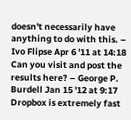doesn't necessarily have anything to do with this. – Ivo Flipse Apr 6 '11 at 14:18
Can you visit and post the results here? – George P. Burdell Jan 15 '12 at 9:17
Dropbox is extremely fast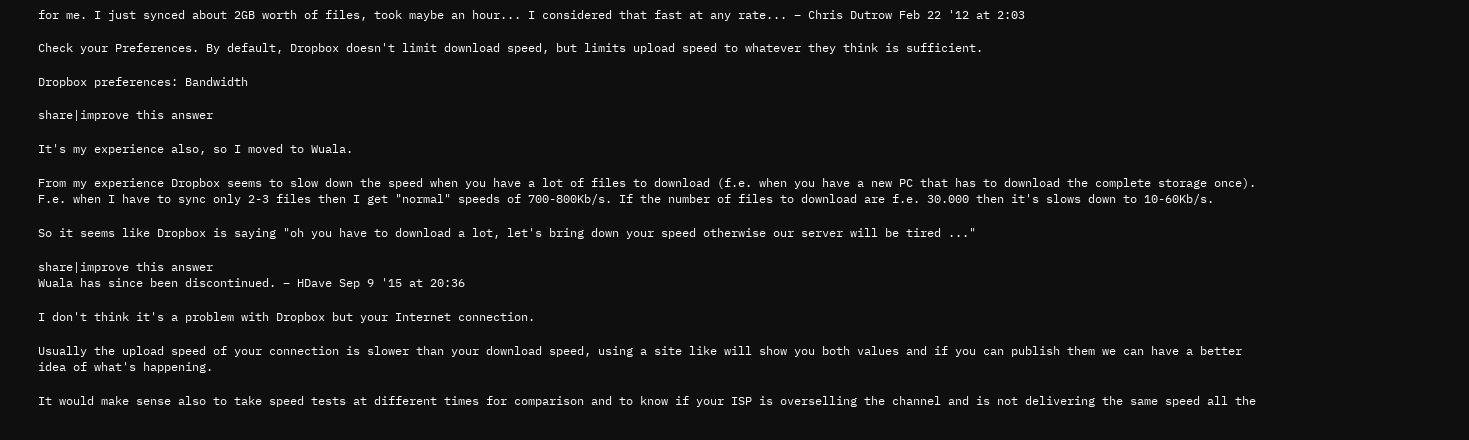for me. I just synced about 2GB worth of files, took maybe an hour... I considered that fast at any rate... – Chris Dutrow Feb 22 '12 at 2:03

Check your Preferences. By default, Dropbox doesn't limit download speed, but limits upload speed to whatever they think is sufficient.

Dropbox preferences: Bandwidth

share|improve this answer

It's my experience also, so I moved to Wuala.

From my experience Dropbox seems to slow down the speed when you have a lot of files to download (f.e. when you have a new PC that has to download the complete storage once). F.e. when I have to sync only 2-3 files then I get "normal" speeds of 700-800Kb/s. If the number of files to download are f.e. 30.000 then it's slows down to 10-60Kb/s.

So it seems like Dropbox is saying "oh you have to download a lot, let's bring down your speed otherwise our server will be tired ..."

share|improve this answer
Wuala has since been discontinued. – HDave Sep 9 '15 at 20:36

I don't think it's a problem with Dropbox but your Internet connection.

Usually the upload speed of your connection is slower than your download speed, using a site like will show you both values and if you can publish them we can have a better idea of what's happening.

It would make sense also to take speed tests at different times for comparison and to know if your ISP is overselling the channel and is not delivering the same speed all the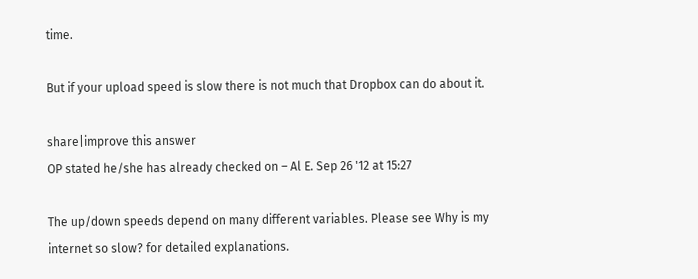time.

But if your upload speed is slow there is not much that Dropbox can do about it.

share|improve this answer
OP stated he/she has already checked on – Al E. Sep 26 '12 at 15:27

The up/down speeds depend on many different variables. Please see Why is my internet so slow? for detailed explanations.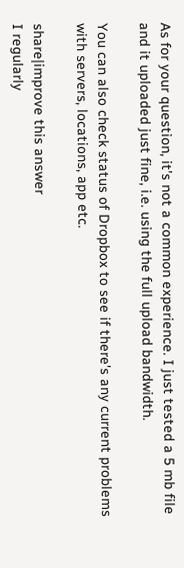As for your question, it's not a common experience. I just tested a 5 mb file and it uploaded just fine, i.e. using the full upload bandwidth.

You can also check status of Dropbox to see if there's any current problems with servers, locations, app etc.

share|improve this answer
I regularly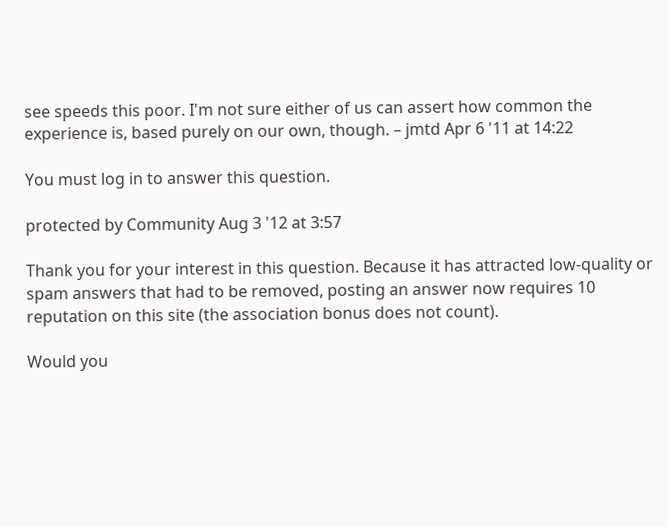see speeds this poor. I'm not sure either of us can assert how common the experience is, based purely on our own, though. – jmtd Apr 6 '11 at 14:22

You must log in to answer this question.

protected by Community Aug 3 '12 at 3:57

Thank you for your interest in this question. Because it has attracted low-quality or spam answers that had to be removed, posting an answer now requires 10 reputation on this site (the association bonus does not count).

Would you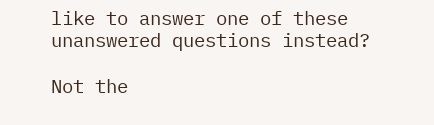like to answer one of these unanswered questions instead?

Not the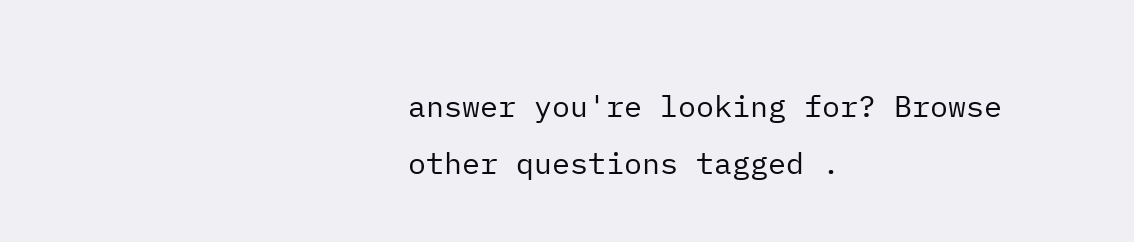answer you're looking for? Browse other questions tagged .